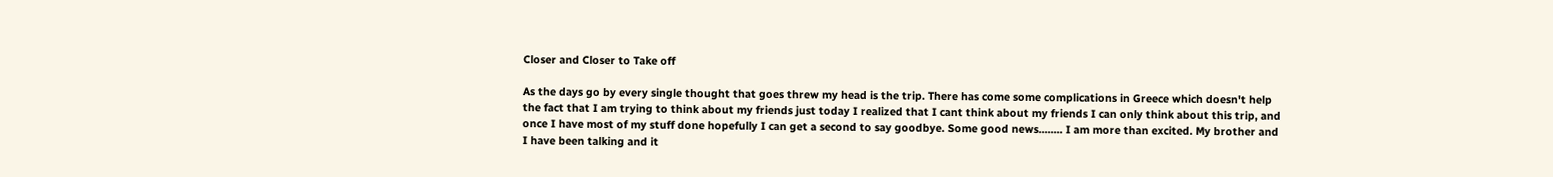Closer and Closer to Take off

As the days go by every single thought that goes threw my head is the trip. There has come some complications in Greece which doesn't help the fact that I am trying to think about my friends just today I realized that I cant think about my friends I can only think about this trip, and once I have most of my stuff done hopefully I can get a second to say goodbye. Some good news........ I am more than excited. My brother and I have been talking and it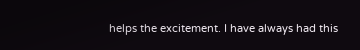helps the excitement. I have always had this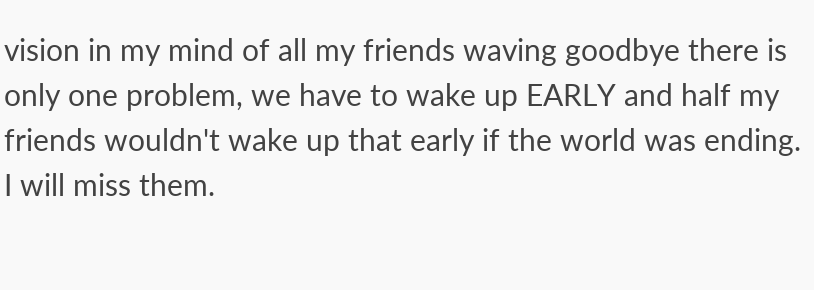vision in my mind of all my friends waving goodbye there is only one problem, we have to wake up EARLY and half my friends wouldn't wake up that early if the world was ending. I will miss them.